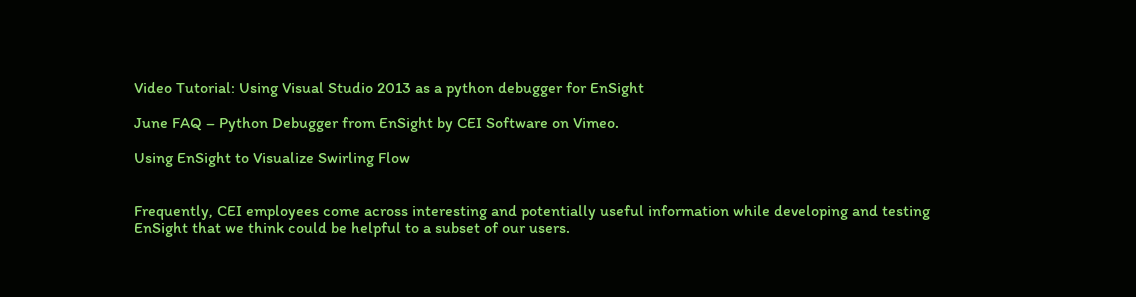Video Tutorial: Using Visual Studio 2013 as a python debugger for EnSight

June FAQ – Python Debugger from EnSight by CEI Software on Vimeo.

Using EnSight to Visualize Swirling Flow


Frequently, CEI employees come across interesting and potentially useful information while developing and testing EnSight that we think could be helpful to a subset of our users.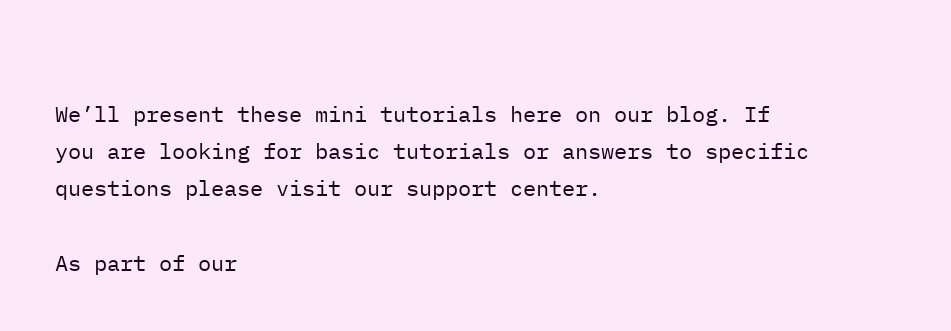We’ll present these mini tutorials here on our blog. If you are looking for basic tutorials or answers to specific questions please visit our support center.

As part of our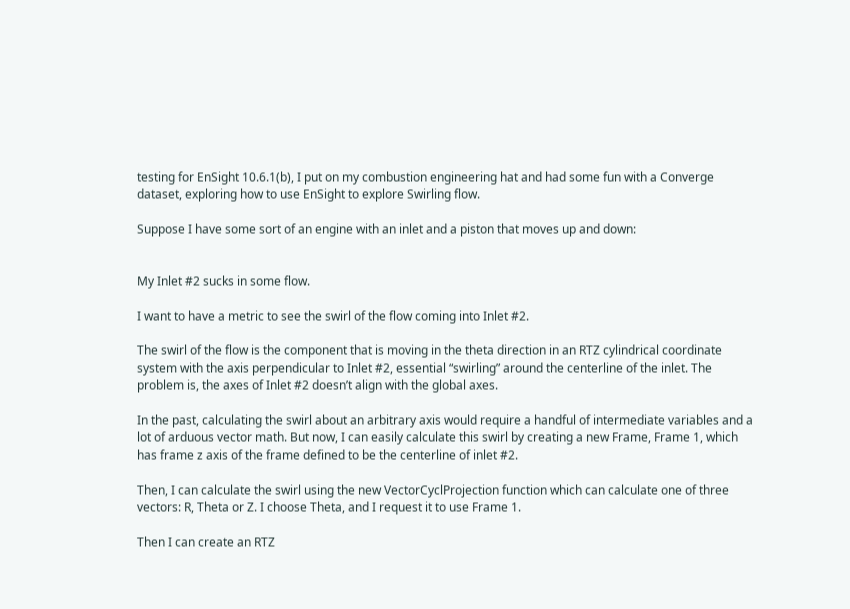testing for EnSight 10.6.1(b), I put on my combustion engineering hat and had some fun with a Converge dataset, exploring how to use EnSight to explore Swirling flow.

Suppose I have some sort of an engine with an inlet and a piston that moves up and down:


My Inlet #2 sucks in some flow.

I want to have a metric to see the swirl of the flow coming into Inlet #2.

The swirl of the flow is the component that is moving in the theta direction in an RTZ cylindrical coordinate system with the axis perpendicular to Inlet #2, essential “swirling” around the centerline of the inlet. The problem is, the axes of Inlet #2 doesn’t align with the global axes.

In the past, calculating the swirl about an arbitrary axis would require a handful of intermediate variables and a lot of arduous vector math. But now, I can easily calculate this swirl by creating a new Frame, Frame 1, which has frame z axis of the frame defined to be the centerline of inlet #2.

Then, I can calculate the swirl using the new VectorCyclProjection function which can calculate one of three vectors: R, Theta or Z. I choose Theta, and I request it to use Frame 1.

Then I can create an RTZ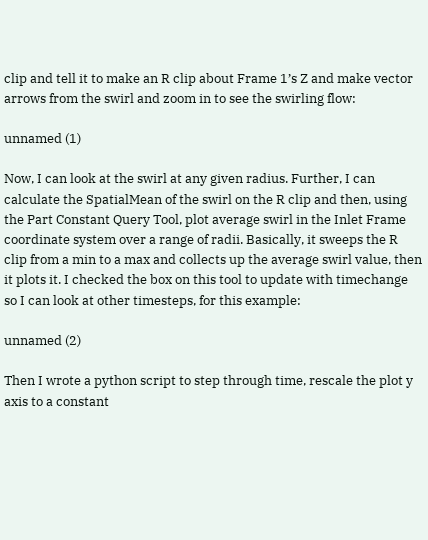clip and tell it to make an R clip about Frame 1’s Z and make vector arrows from the swirl and zoom in to see the swirling flow:

unnamed (1)

Now, I can look at the swirl at any given radius. Further, I can calculate the SpatialMean of the swirl on the R clip and then, using the Part Constant Query Tool, plot average swirl in the Inlet Frame coordinate system over a range of radii. Basically, it sweeps the R clip from a min to a max and collects up the average swirl value, then it plots it. I checked the box on this tool to update with timechange so I can look at other timesteps, for this example:

unnamed (2)

Then I wrote a python script to step through time, rescale the plot y axis to a constant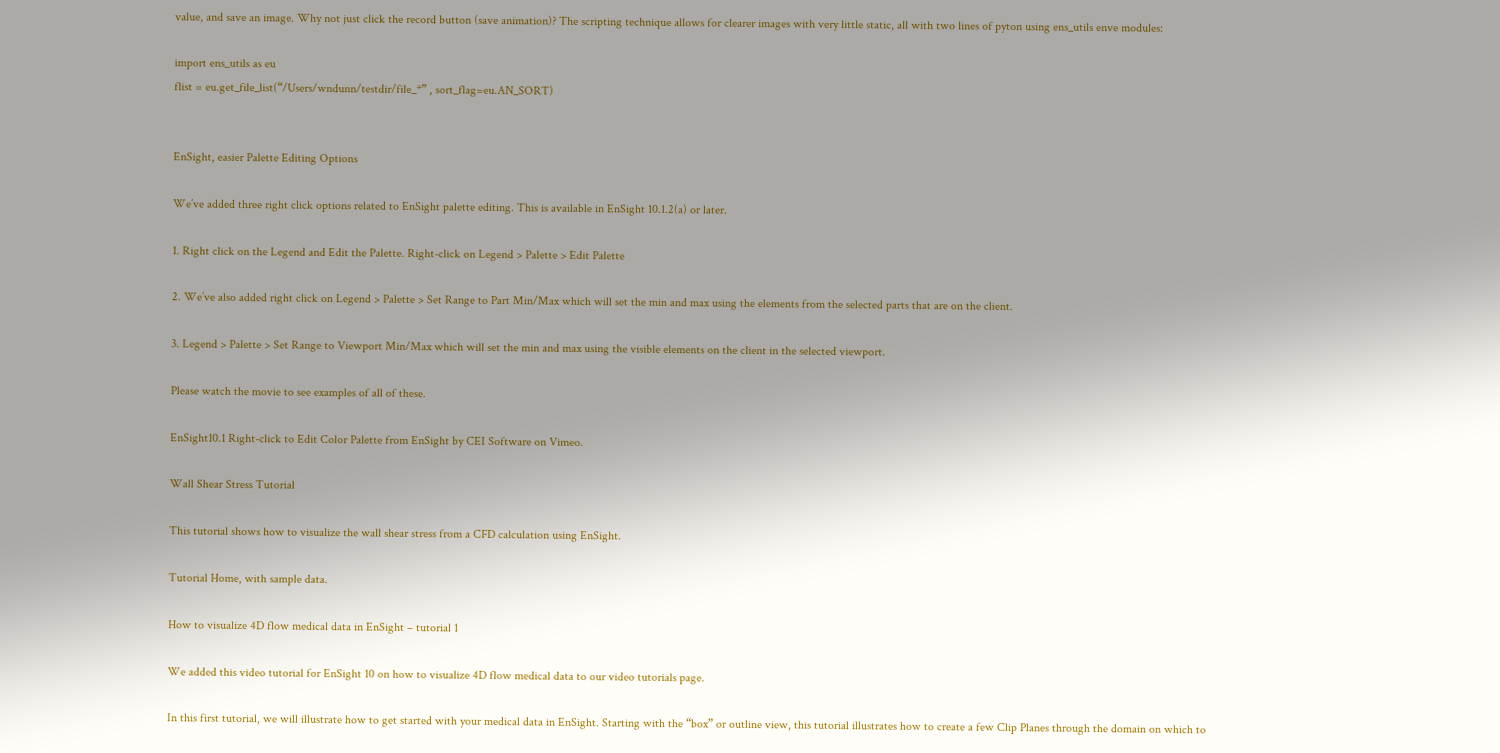value, and save an image. Why not just click the record button (save animation)? The scripting technique allows for clearer images with very little static, all with two lines of pyton using ens_utils enve modules:

import ens_utils as eu
flist = eu.get_file_list(“/Users/wndunn/testdir/file_*” , sort_flag=eu.AN_SORT)


EnSight, easier Palette Editing Options

We’ve added three right click options related to EnSight palette editing. This is available in EnSight 10.1.2(a) or later.

1. Right click on the Legend and Edit the Palette. Right-click on Legend > Palette > Edit Palette

2. We’ve also added right click on Legend > Palette > Set Range to Part Min/Max which will set the min and max using the elements from the selected parts that are on the client.

3. Legend > Palette > Set Range to Viewport Min/Max which will set the min and max using the visible elements on the client in the selected viewport.

Please watch the movie to see examples of all of these.

EnSight10.1 Right-click to Edit Color Palette from EnSight by CEI Software on Vimeo.

Wall Shear Stress Tutorial

This tutorial shows how to visualize the wall shear stress from a CFD calculation using EnSight.

Tutorial Home, with sample data.

How to visualize 4D flow medical data in EnSight – tutorial 1

We added this video tutorial for EnSight 10 on how to visualize 4D flow medical data to our video tutorials page.

In this first tutorial, we will illustrate how to get started with your medical data in EnSight. Starting with the “box” or outline view, this tutorial illustrates how to create a few Clip Planes through the domain on which to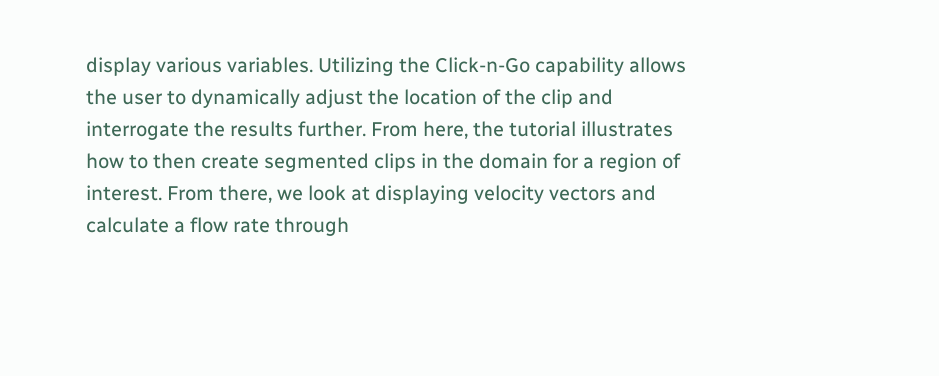display various variables. Utilizing the Click-n-Go capability allows the user to dynamically adjust the location of the clip and interrogate the results further. From here, the tutorial illustrates how to then create segmented clips in the domain for a region of interest. From there, we look at displaying velocity vectors and calculate a flow rate through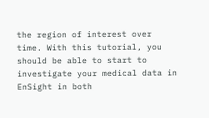the region of interest over time. With this tutorial, you should be able to start to investigate your medical data in EnSight in both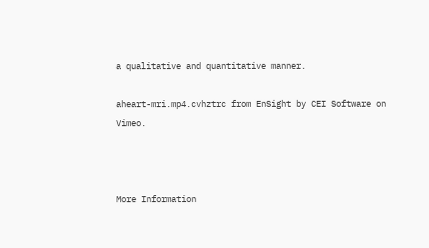a qualitative and quantitative manner.

aheart-mri.mp4.cvhztrc from EnSight by CEI Software on Vimeo.



More Information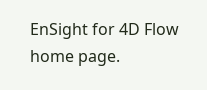EnSight for 4D Flow home page.